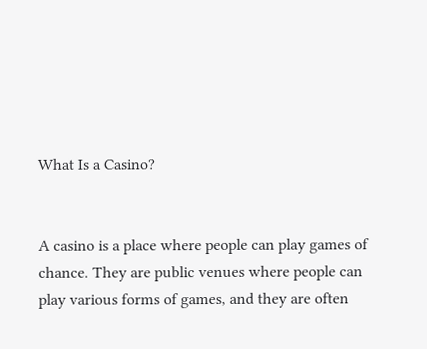What Is a Casino?


A casino is a place where people can play games of chance. They are public venues where people can play various forms of games, and they are often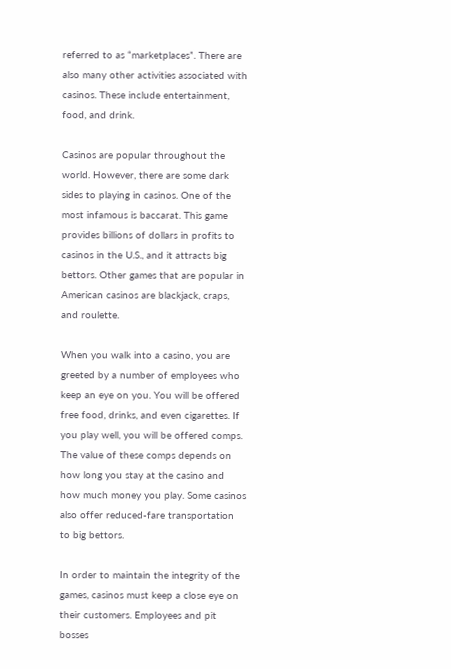referred to as “marketplaces”. There are also many other activities associated with casinos. These include entertainment, food, and drink.

Casinos are popular throughout the world. However, there are some dark sides to playing in casinos. One of the most infamous is baccarat. This game provides billions of dollars in profits to casinos in the U.S., and it attracts big bettors. Other games that are popular in American casinos are blackjack, craps, and roulette.

When you walk into a casino, you are greeted by a number of employees who keep an eye on you. You will be offered free food, drinks, and even cigarettes. If you play well, you will be offered comps. The value of these comps depends on how long you stay at the casino and how much money you play. Some casinos also offer reduced-fare transportation to big bettors.

In order to maintain the integrity of the games, casinos must keep a close eye on their customers. Employees and pit bosses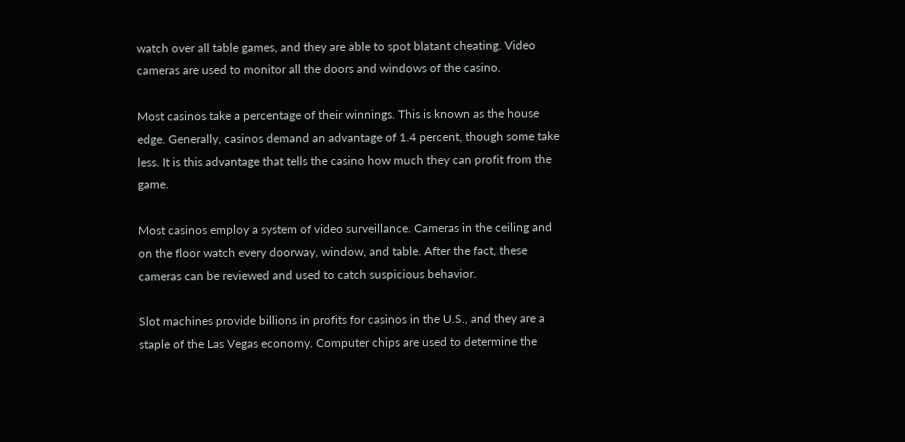watch over all table games, and they are able to spot blatant cheating. Video cameras are used to monitor all the doors and windows of the casino.

Most casinos take a percentage of their winnings. This is known as the house edge. Generally, casinos demand an advantage of 1.4 percent, though some take less. It is this advantage that tells the casino how much they can profit from the game.

Most casinos employ a system of video surveillance. Cameras in the ceiling and on the floor watch every doorway, window, and table. After the fact, these cameras can be reviewed and used to catch suspicious behavior.

Slot machines provide billions in profits for casinos in the U.S., and they are a staple of the Las Vegas economy. Computer chips are used to determine the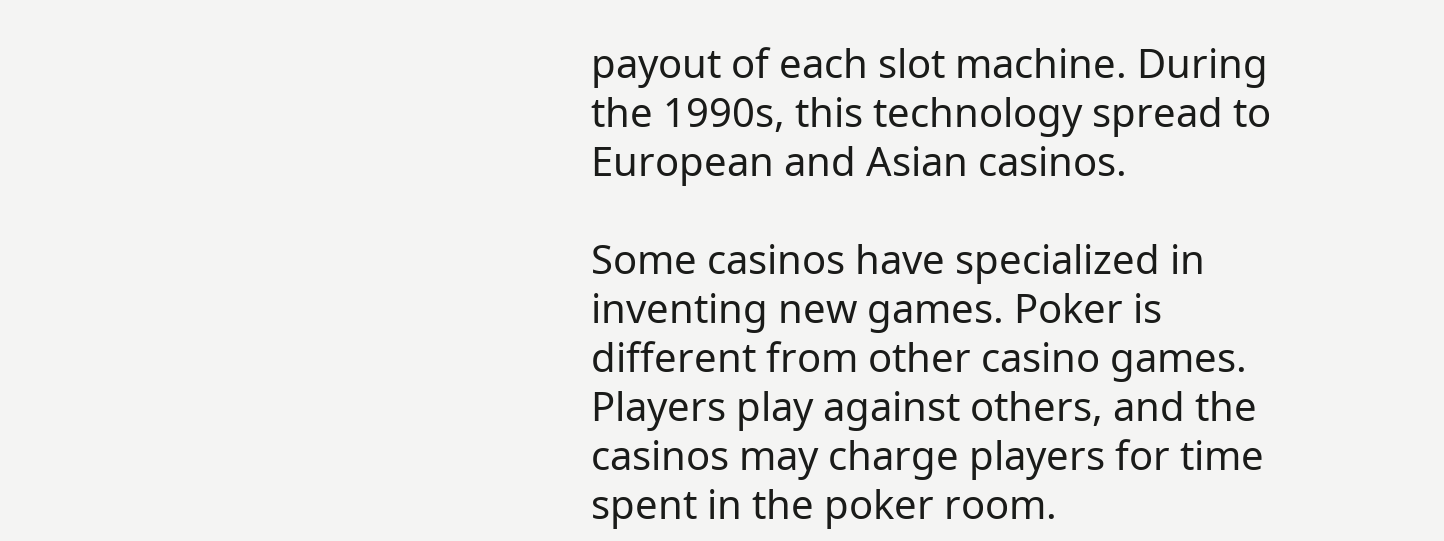payout of each slot machine. During the 1990s, this technology spread to European and Asian casinos.

Some casinos have specialized in inventing new games. Poker is different from other casino games. Players play against others, and the casinos may charge players for time spent in the poker room.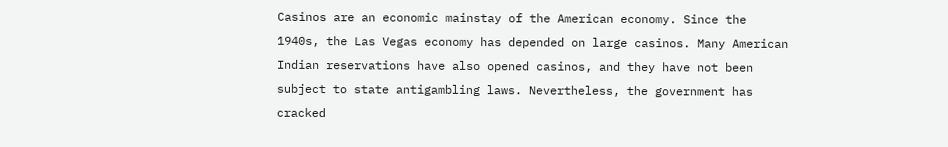Casinos are an economic mainstay of the American economy. Since the 1940s, the Las Vegas economy has depended on large casinos. Many American Indian reservations have also opened casinos, and they have not been subject to state antigambling laws. Nevertheless, the government has cracked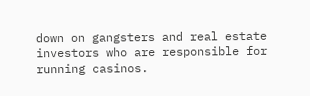down on gangsters and real estate investors who are responsible for running casinos.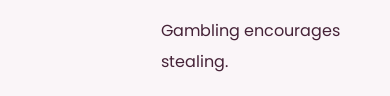Gambling encourages stealing.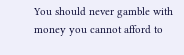You should never gamble with money you cannot afford to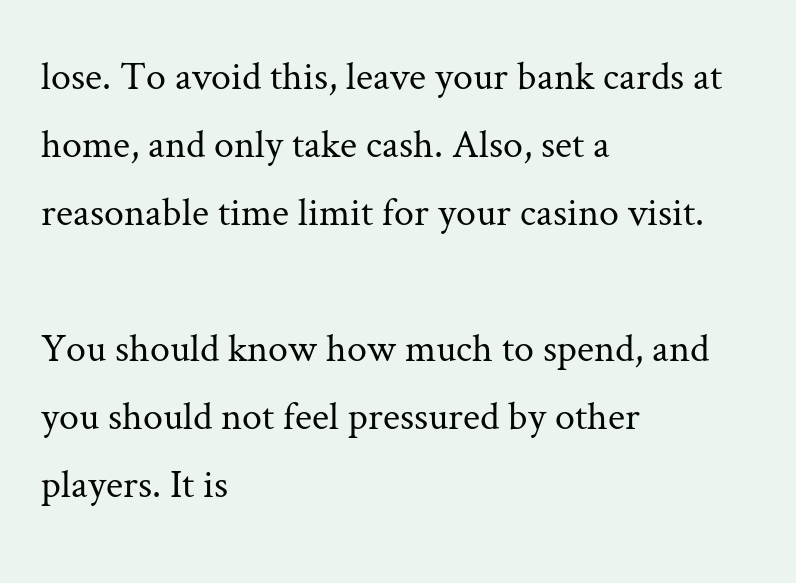lose. To avoid this, leave your bank cards at home, and only take cash. Also, set a reasonable time limit for your casino visit.

You should know how much to spend, and you should not feel pressured by other players. It is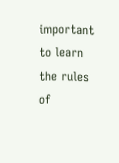important to learn the rules of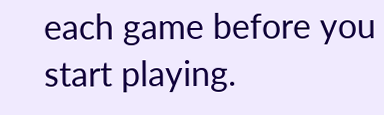each game before you start playing.